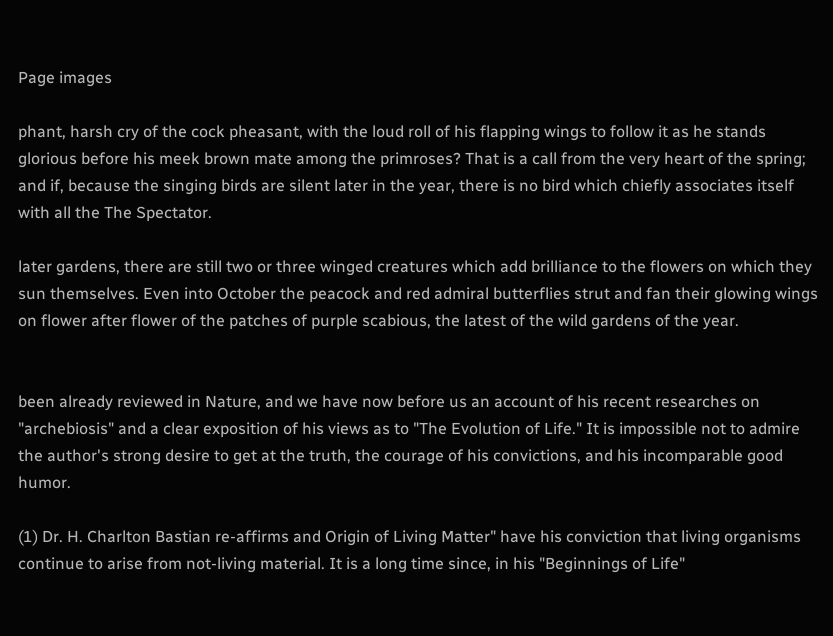Page images

phant, harsh cry of the cock pheasant, with the loud roll of his flapping wings to follow it as he stands glorious before his meek brown mate among the primroses? That is a call from the very heart of the spring; and if, because the singing birds are silent later in the year, there is no bird which chiefly associates itself with all the The Spectator.

later gardens, there are still two or three winged creatures which add brilliance to the flowers on which they sun themselves. Even into October the peacock and red admiral butterflies strut and fan their glowing wings on flower after flower of the patches of purple scabious, the latest of the wild gardens of the year.


been already reviewed in Nature, and we have now before us an account of his recent researches on "archebiosis" and a clear exposition of his views as to "The Evolution of Life." It is impossible not to admire the author's strong desire to get at the truth, the courage of his convictions, and his incomparable good humor.

(1) Dr. H. Charlton Bastian re-affirms and Origin of Living Matter" have his conviction that living organisms continue to arise from not-living material. It is a long time since, in his "Beginnings of Life"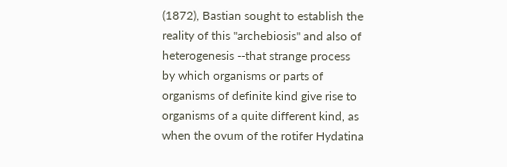(1872), Bastian sought to establish the reality of this "archebiosis" and also of heterogenesis --that strange process by which organisms or parts of organisms of definite kind give rise to organisms of a quite different kind, as when the ovum of the rotifer Hydatina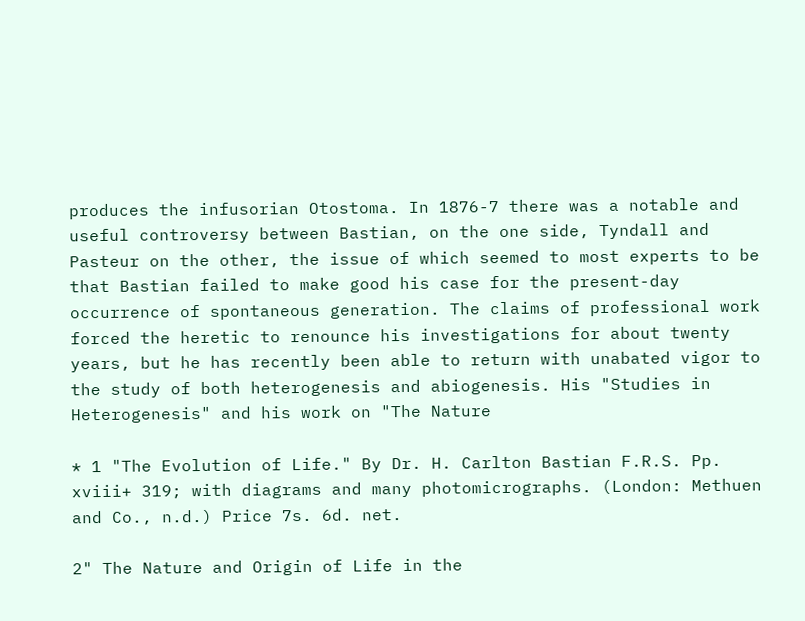produces the infusorian Otostoma. In 1876-7 there was a notable and useful controversy between Bastian, on the one side, Tyndall and Pasteur on the other, the issue of which seemed to most experts to be that Bastian failed to make good his case for the present-day occurrence of spontaneous generation. The claims of professional work forced the heretic to renounce his investigations for about twenty years, but he has recently been able to return with unabated vigor to the study of both heterogenesis and abiogenesis. His "Studies in Heterogenesis" and his work on "The Nature

* 1 "The Evolution of Life." By Dr. H. Carlton Bastian F.R.S. Pp. xviii+ 319; with diagrams and many photomicrographs. (London: Methuen and Co., n.d.) Price 7s. 6d. net.

2" The Nature and Origin of Life in the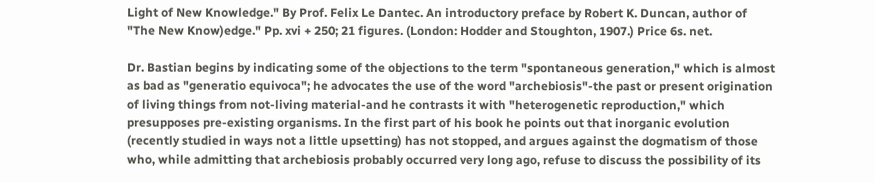Light of New Knowledge." By Prof. Felix Le Dantec. An introductory preface by Robert K. Duncan, author of "The New Know)edge." Pp. xvi + 250; 21 figures. (London: Hodder and Stoughton, 1907.) Price 6s. net.

Dr. Bastian begins by indicating some of the objections to the term "spontaneous generation," which is almost as bad as "generatio equivoca"; he advocates the use of the word "archebiosis"-the past or present origination of living things from not-living material-and he contrasts it with "heterogenetic reproduction," which presupposes pre-existing organisms. In the first part of his book he points out that inorganic evolution (recently studied in ways not a little upsetting) has not stopped, and argues against the dogmatism of those who, while admitting that archebiosis probably occurred very long ago, refuse to discuss the possibility of its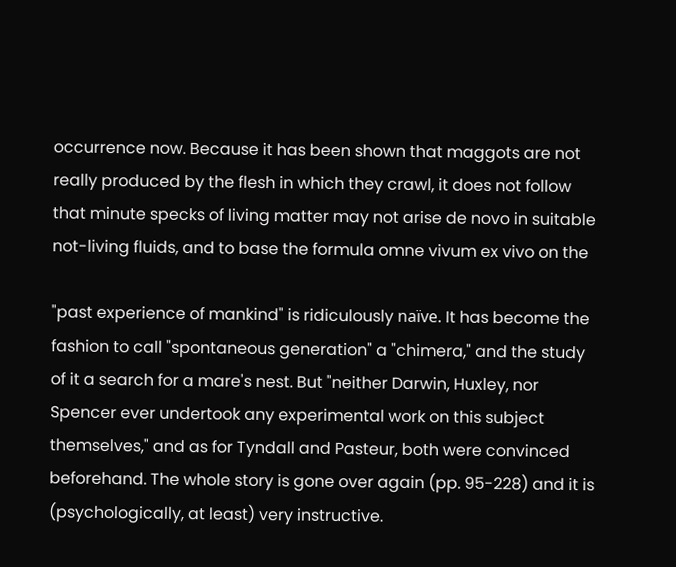occurrence now. Because it has been shown that maggots are not really produced by the flesh in which they crawl, it does not follow that minute specks of living matter may not arise de novo in suitable not-living fluids, and to base the formula omne vivum ex vivo on the

"past experience of mankind" is ridiculously naïve. It has become the fashion to call "spontaneous generation" a "chimera," and the study of it a search for a mare's nest. But "neither Darwin, Huxley, nor Spencer ever undertook any experimental work on this subject themselves," and as for Tyndall and Pasteur, both were convinced beforehand. The whole story is gone over again (pp. 95-228) and it is (psychologically, at least) very instructive.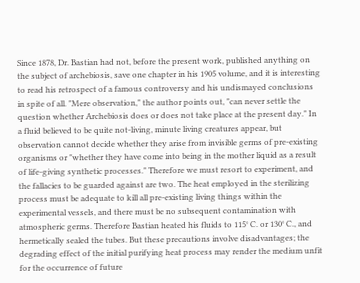Since 1878, Dr. Bastian had not, before the present work, published anything on the subject of archebiosis, save one chapter in his 1905 volume, and it is interesting to read his retrospect of a famous controversy and his undismayed conclusions in spite of all. "Mere observation," the author points out, "can never settle the question whether Archebiosis does or does not take place at the present day." In a fluid believed to be quite not-living, minute living creatures appear, but observation cannot decide whether they arise from invisible germs of pre-existing organisms or "whether they have come into being in the mother liquid as a result of life-giving synthetic processes." Therefore we must resort to experiment, and the fallacies to be guarded against are two. The heat employed in the sterilizing process must be adequate to kill all pre-existing living things within the experimental vessels, and there must be no subsequent contamination with atmospheric germs. Therefore Bastian heated his fluids to 115° C. or 130° C., and hermetically sealed the tubes. But these precautions involve disadvantages; the degrading effect of the initial purifying heat process may render the medium unfit for the occurrence of future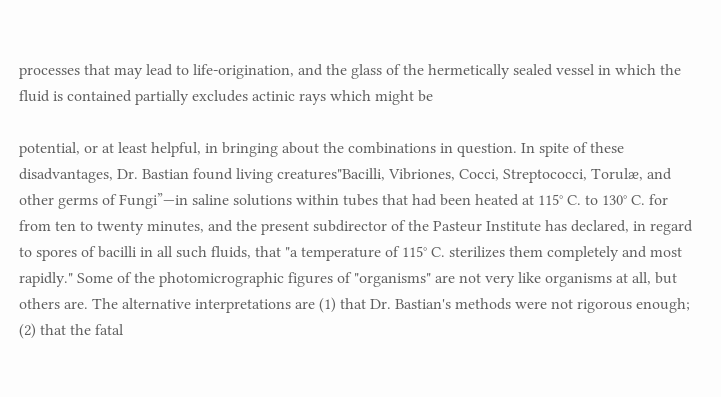processes that may lead to life-origination, and the glass of the hermetically sealed vessel in which the fluid is contained partially excludes actinic rays which might be

potential, or at least helpful, in bringing about the combinations in question. In spite of these disadvantages, Dr. Bastian found living creatures"Bacilli, Vibriones, Cocci, Streptococci, Torulæ, and other germs of Fungi”—in saline solutions within tubes that had been heated at 115° C. to 130° C. for from ten to twenty minutes, and the present subdirector of the Pasteur Institute has declared, in regard to spores of bacilli in all such fluids, that "a temperature of 115° C. sterilizes them completely and most rapidly." Some of the photomicrographic figures of "organisms" are not very like organisms at all, but others are. The alternative interpretations are (1) that Dr. Bastian's methods were not rigorous enough; (2) that the fatal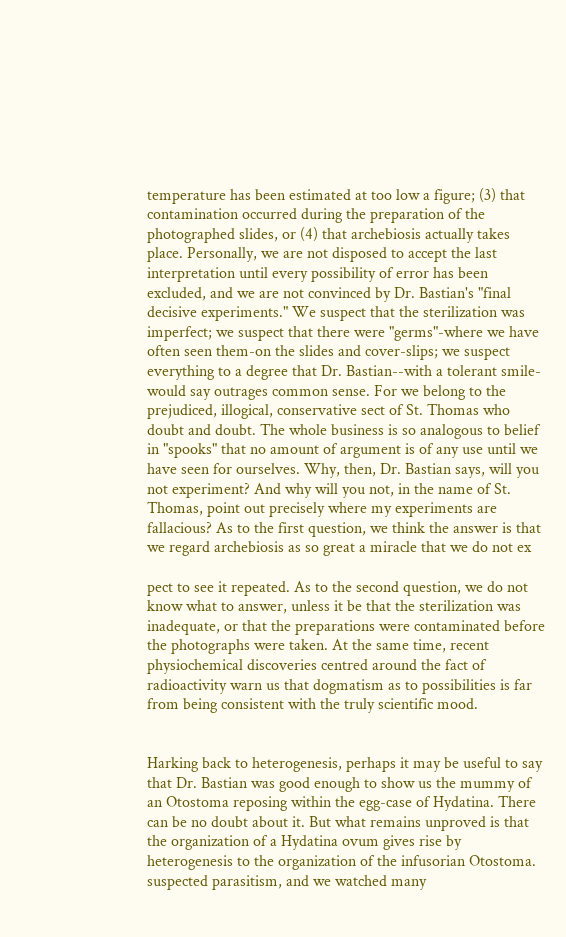temperature has been estimated at too low a figure; (3) that contamination occurred during the preparation of the photographed slides, or (4) that archebiosis actually takes place. Personally, we are not disposed to accept the last interpretation until every possibility of error has been excluded, and we are not convinced by Dr. Bastian's "final decisive experiments." We suspect that the sterilization was imperfect; we suspect that there were "germs"-where we have often seen them-on the slides and cover-slips; we suspect everything to a degree that Dr. Bastian--with a tolerant smile-would say outrages common sense. For we belong to the prejudiced, illogical, conservative sect of St. Thomas who doubt and doubt. The whole business is so analogous to belief in "spooks" that no amount of argument is of any use until we have seen for ourselves. Why, then, Dr. Bastian says, will you not experiment? And why will you not, in the name of St. Thomas, point out precisely where my experiments are fallacious? As to the first question, we think the answer is that we regard archebiosis as so great a miracle that we do not ex

pect to see it repeated. As to the second question, we do not know what to answer, unless it be that the sterilization was inadequate, or that the preparations were contaminated before the photographs were taken. At the same time, recent physiochemical discoveries centred around the fact of radioactivity warn us that dogmatism as to possibilities is far from being consistent with the truly scientific mood.


Harking back to heterogenesis, perhaps it may be useful to say that Dr. Bastian was good enough to show us the mummy of an Otostoma reposing within the egg-case of Hydatina. There can be no doubt about it. But what remains unproved is that the organization of a Hydatina ovum gives rise by heterogenesis to the organization of the infusorian Otostoma. suspected parasitism, and we watched many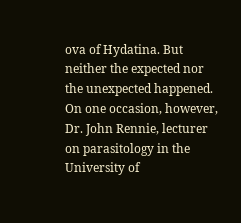ova of Hydatina. But neither the expected nor the unexpected happened. On one occasion, however, Dr. John Rennie, lecturer on parasitology in the University of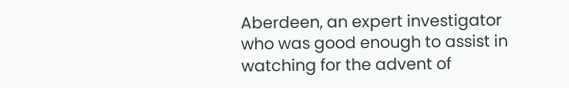Aberdeen, an expert investigator who was good enough to assist in watching for the advent of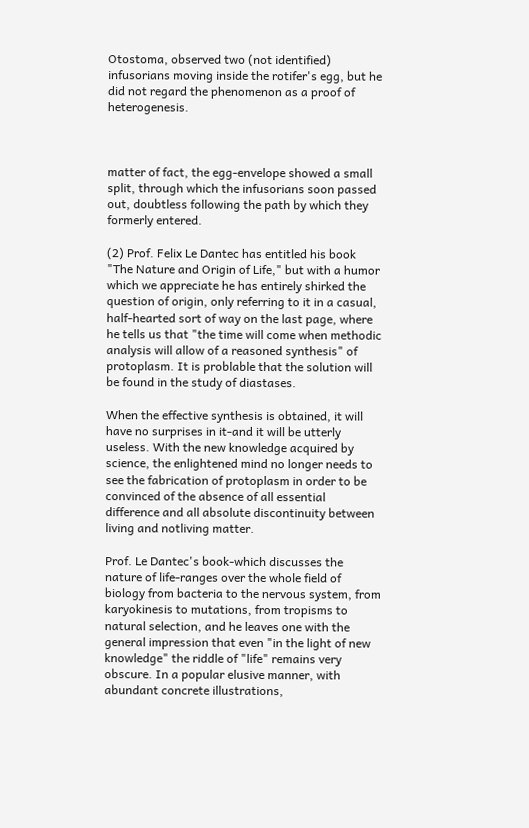Otostoma, observed two (not identified) infusorians moving inside the rotifer's egg, but he did not regard the phenomenon as a proof of heterogenesis.



matter of fact, the egg-envelope showed a small split, through which the infusorians soon passed out, doubtless following the path by which they formerly entered.

(2) Prof. Felix Le Dantec has entitled his book "The Nature and Origin of Life," but with a humor which we appreciate he has entirely shirked the question of origin, only referring to it in a casual, half-hearted sort of way on the last page, where he tells us that "the time will come when methodic analysis will allow of a reasoned synthesis" of protoplasm. It is problable that the solution will be found in the study of diastases.

When the effective synthesis is obtained, it will have no surprises in it-and it will be utterly useless. With the new knowledge acquired by science, the enlightened mind no longer needs to see the fabrication of protoplasm in order to be convinced of the absence of all essential difference and all absolute discontinuity between living and notliving matter.

Prof. Le Dantec's book-which discusses the nature of life-ranges over the whole field of biology from bacteria to the nervous system, from karyokinesis to mutations, from tropisms to natural selection, and he leaves one with the general impression that even "in the light of new knowledge" the riddle of "life" remains very obscure. In a popular elusive manner, with abundant concrete illustrations,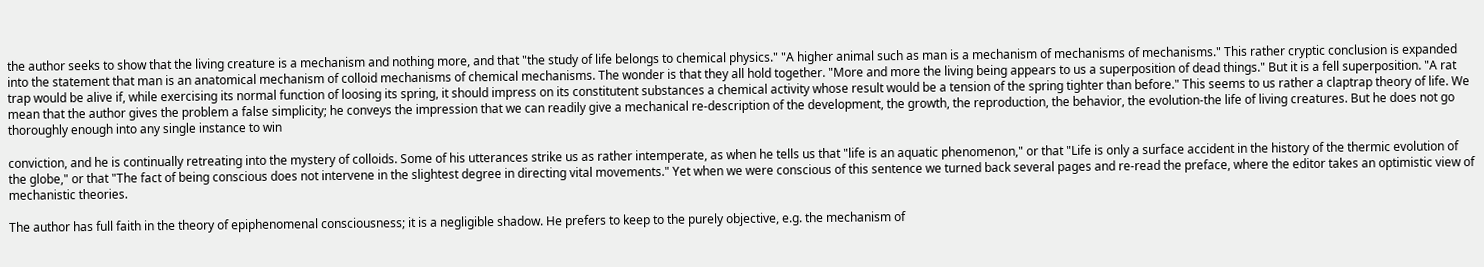the author seeks to show that the living creature is a mechanism and nothing more, and that "the study of life belongs to chemical physics." "A higher animal such as man is a mechanism of mechanisms of mechanisms." This rather cryptic conclusion is expanded into the statement that man is an anatomical mechanism of colloid mechanisms of chemical mechanisms. The wonder is that they all hold together. "More and more the living being appears to us a superposition of dead things." But it is a fell superposition. "A rat trap would be alive if, while exercising its normal function of loosing its spring, it should impress on its constitutent substances a chemical activity whose result would be a tension of the spring tighter than before." This seems to us rather a claptrap theory of life. We mean that the author gives the problem a false simplicity; he conveys the impression that we can readily give a mechanical re-description of the development, the growth, the reproduction, the behavior, the evolution-the life of living creatures. But he does not go thoroughly enough into any single instance to win

conviction, and he is continually retreating into the mystery of colloids. Some of his utterances strike us as rather intemperate, as when he tells us that "life is an aquatic phenomenon," or that "Life is only a surface accident in the history of the thermic evolution of the globe," or that "The fact of being conscious does not intervene in the slightest degree in directing vital movements." Yet when we were conscious of this sentence we turned back several pages and re-read the preface, where the editor takes an optimistic view of mechanistic theories.

The author has full faith in the theory of epiphenomenal consciousness; it is a negligible shadow. He prefers to keep to the purely objective, e.g. the mechanism of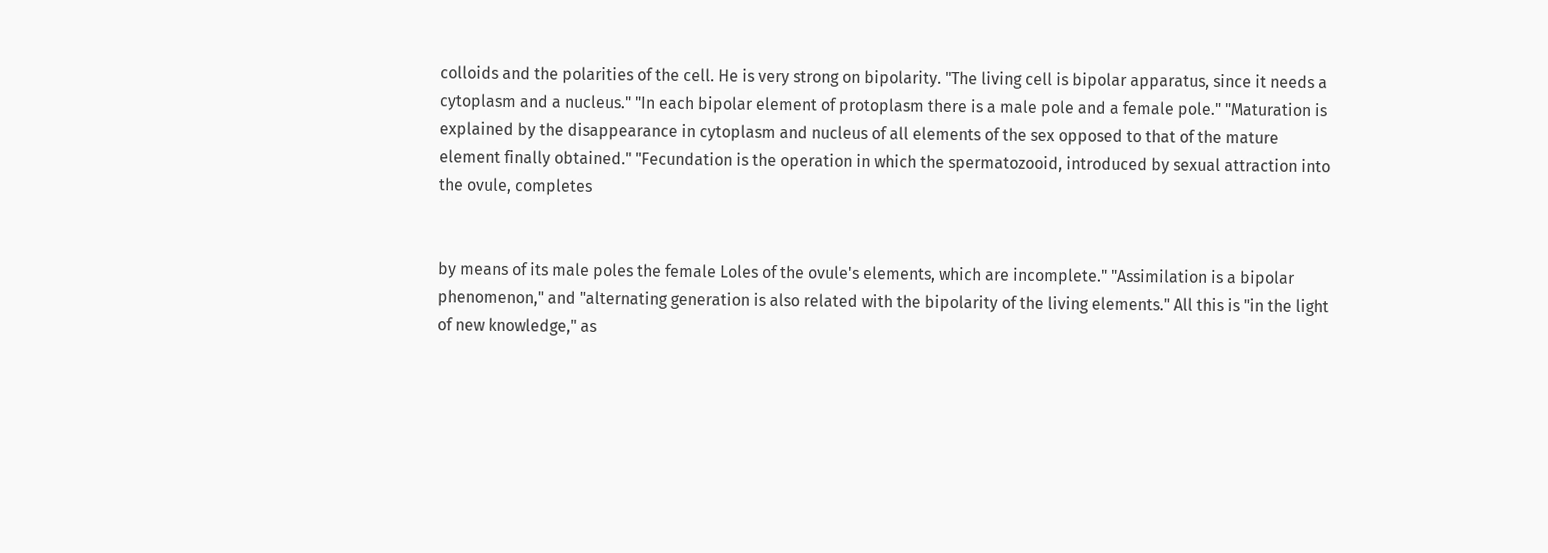colloids and the polarities of the cell. He is very strong on bipolarity. "The living cell is bipolar apparatus, since it needs a cytoplasm and a nucleus." "In each bipolar element of protoplasm there is a male pole and a female pole." "Maturation is explained by the disappearance in cytoplasm and nucleus of all elements of the sex opposed to that of the mature element finally obtained." "Fecundation is the operation in which the spermatozooid, introduced by sexual attraction into the ovule, completes


by means of its male poles the female Loles of the ovule's elements, which are incomplete." "Assimilation is a bipolar phenomenon," and "alternating generation is also related with the bipolarity of the living elements." All this is "in the light of new knowledge," as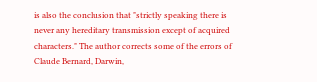is also the conclusion that "strictly speaking there is never any hereditary transmission except of acquired characters." The author corrects some of the errors of Claude Bernard, Darwin,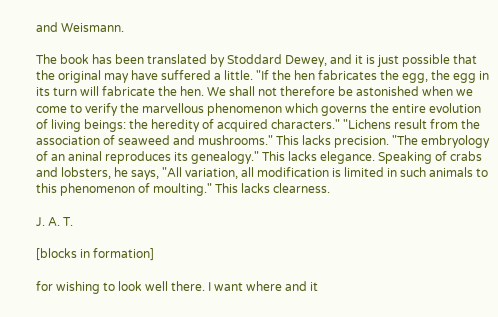and Weismann.

The book has been translated by Stoddard Dewey, and it is just possible that the original may have suffered a little. "If the hen fabricates the egg, the egg in its turn will fabricate the hen. We shall not therefore be astonished when we come to verify the marvellous phenomenon which governs the entire evolution of living beings: the heredity of acquired characters." "Lichens result from the association of seaweed and mushrooms." This lacks precision. "The embryology of an aninal reproduces its genealogy." This lacks elegance. Speaking of crabs and lobsters, he says, "All variation, all modification is limited in such animals to this phenomenon of moulting." This lacks clearness.

J. A. T.

[blocks in formation]

for wishing to look well there. I want where and it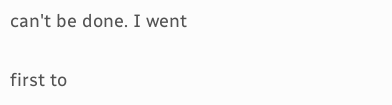can't be done. I went


first to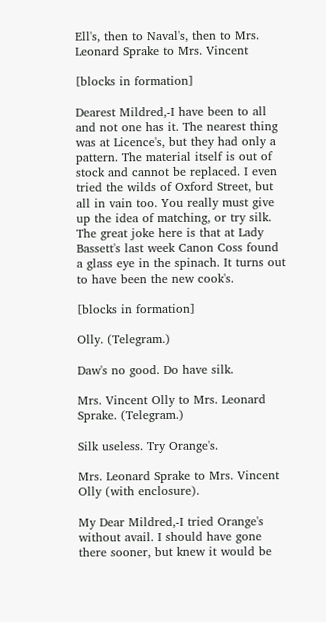Ell's, then to Naval's, then to Mrs. Leonard Sprake to Mrs. Vincent

[blocks in formation]

Dearest Mildred,-I have been to all and not one has it. The nearest thing was at Licence's, but they had only a pattern. The material itself is out of stock and cannot be replaced. I even tried the wilds of Oxford Street, but all in vain too. You really must give up the idea of matching, or try silk. The great joke here is that at Lady Bassett's last week Canon Coss found a glass eye in the spinach. It turns out to have been the new cook's.

[blocks in formation]

Olly. (Telegram.)

Daw's no good. Do have silk.

Mrs. Vincent Olly to Mrs. Leonard Sprake. (Telegram.)

Silk useless. Try Orange's.

Mrs. Leonard Sprake to Mrs. Vincent Olly (with enclosure).

My Dear Mildred,-I tried Orange's without avail. I should have gone there sooner, but knew it would be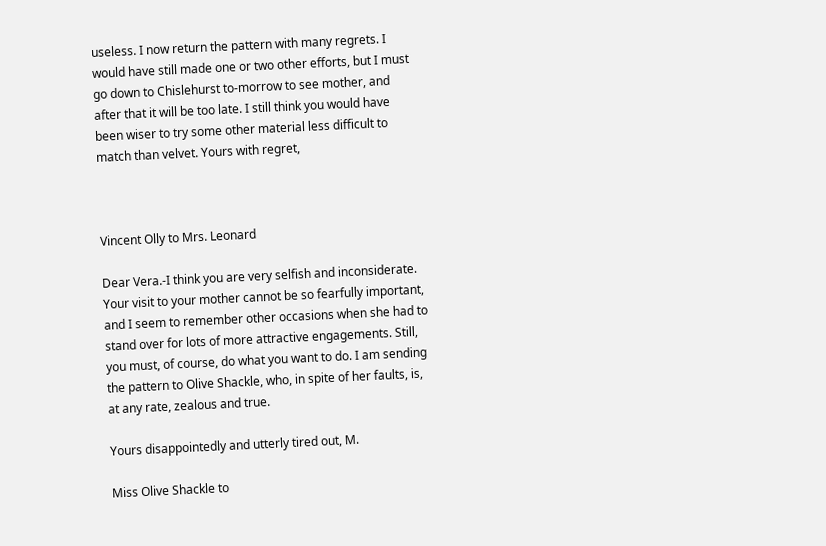useless. I now return the pattern with many regrets. I would have still made one or two other efforts, but I must go down to Chislehurst to-morrow to see mother, and after that it will be too late. I still think you would have been wiser to try some other material less difficult to match than velvet. Yours with regret,



Vincent Olly to Mrs. Leonard

Dear Vera.-I think you are very selfish and inconsiderate. Your visit to your mother cannot be so fearfully important, and I seem to remember other occasions when she had to stand over for lots of more attractive engagements. Still, you must, of course, do what you want to do. I am sending the pattern to Olive Shackle, who, in spite of her faults, is, at any rate, zealous and true.

Yours disappointedly and utterly tired out, M.

Miss Olive Shackle to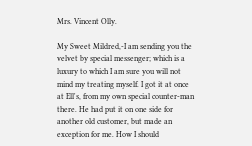Mrs. Vincent Olly.

My Sweet Mildred,-I am sending you the velvet by special messenger; which is a luxury to which I am sure you will not mind my treating myself. I got it at once at Ell's, from my own special counter-man there. He had put it on one side for another old customer, but made an exception for me. How I should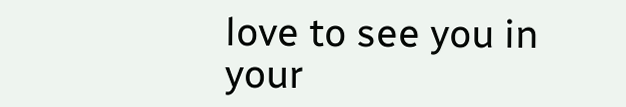love to see you in your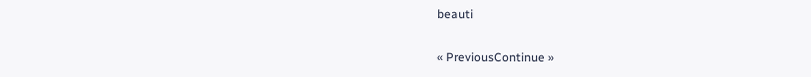beauti

« PreviousContinue »